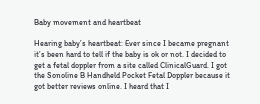Baby movement and heartbeat

Hearing baby’s heartbeat: Ever since I became pregnant it’s been hard to tell if the baby is ok or not. I decided to get a fetal doppler from a site called ClinicalGuard. I got the Sonoline B Handheld Pocket Fetal Doppler because it got better reviews online. I heard that I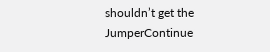shouldn’t get the JumperContinue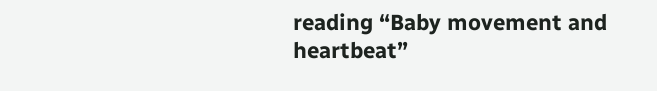reading “Baby movement and heartbeat”